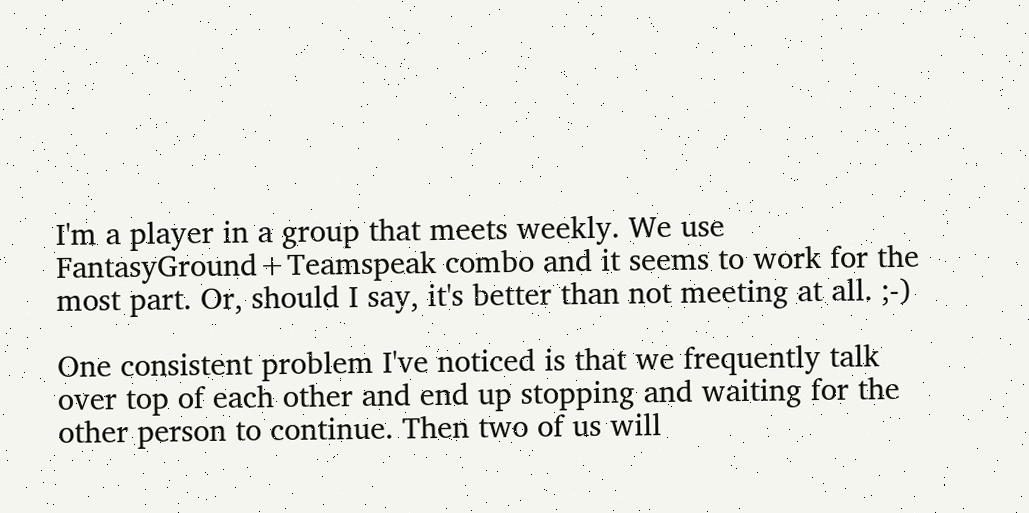I'm a player in a group that meets weekly. We use FantasyGround+Teamspeak combo and it seems to work for the most part. Or, should I say, it's better than not meeting at all. ;-)

One consistent problem I've noticed is that we frequently talk over top of each other and end up stopping and waiting for the other person to continue. Then two of us will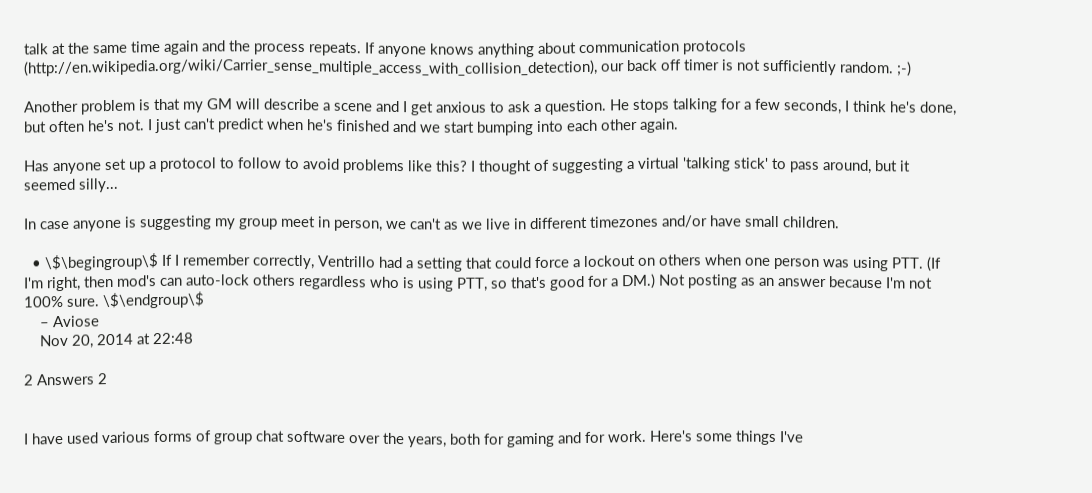talk at the same time again and the process repeats. If anyone knows anything about communication protocols (http://en.wikipedia.org/wiki/Carrier_sense_multiple_access_with_collision_detection), our back off timer is not sufficiently random. ;-)

Another problem is that my GM will describe a scene and I get anxious to ask a question. He stops talking for a few seconds, I think he's done, but often he's not. I just can't predict when he's finished and we start bumping into each other again.

Has anyone set up a protocol to follow to avoid problems like this? I thought of suggesting a virtual 'talking stick' to pass around, but it seemed silly...

In case anyone is suggesting my group meet in person, we can't as we live in different timezones and/or have small children.

  • \$\begingroup\$ If I remember correctly, Ventrillo had a setting that could force a lockout on others when one person was using PTT. (If I'm right, then mod's can auto-lock others regardless who is using PTT, so that's good for a DM.) Not posting as an answer because I'm not 100% sure. \$\endgroup\$
    – Aviose
    Nov 20, 2014 at 22:48

2 Answers 2


I have used various forms of group chat software over the years, both for gaming and for work. Here's some things I've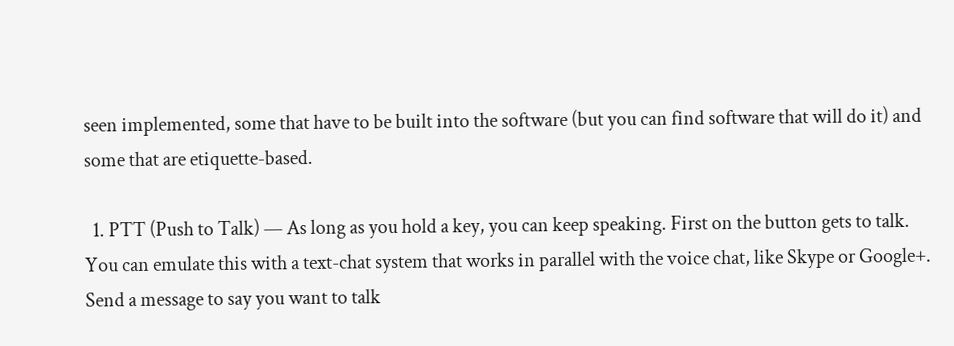seen implemented, some that have to be built into the software (but you can find software that will do it) and some that are etiquette-based.

  1. PTT (Push to Talk) — As long as you hold a key, you can keep speaking. First on the button gets to talk. You can emulate this with a text-chat system that works in parallel with the voice chat, like Skype or Google+. Send a message to say you want to talk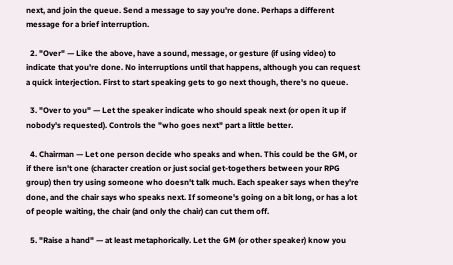next, and join the queue. Send a message to say you're done. Perhaps a different message for a brief interruption.

  2. "Over" — Like the above, have a sound, message, or gesture (if using video) to indicate that you're done. No interruptions until that happens, although you can request a quick interjection. First to start speaking gets to go next though, there's no queue.

  3. "Over to you" — Let the speaker indicate who should speak next (or open it up if nobody's requested). Controls the "who goes next" part a little better.

  4. Chairman — Let one person decide who speaks and when. This could be the GM, or if there isn't one (character creation or just social get-togethers between your RPG group) then try using someone who doesn't talk much. Each speaker says when they're done, and the chair says who speaks next. If someone's going on a bit long, or has a lot of people waiting, the chair (and only the chair) can cut them off.

  5. "Raise a hand" — at least metaphorically. Let the GM (or other speaker) know you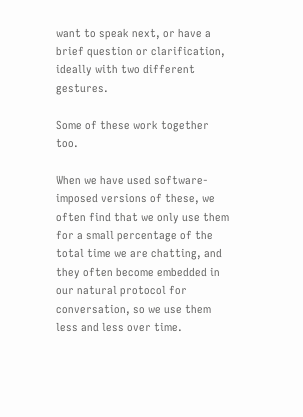want to speak next, or have a brief question or clarification, ideally with two different gestures.

Some of these work together too.

When we have used software-imposed versions of these, we often find that we only use them for a small percentage of the total time we are chatting, and they often become embedded in our natural protocol for conversation, so we use them less and less over time.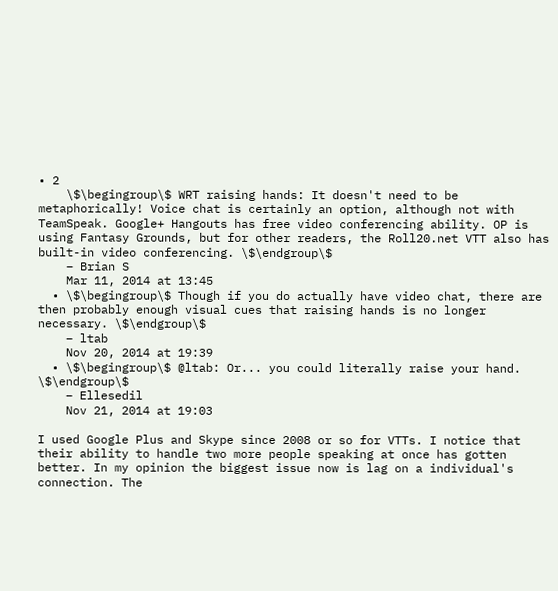• 2
    \$\begingroup\$ WRT raising hands: It doesn't need to be metaphorically! Voice chat is certainly an option, although not with TeamSpeak. Google+ Hangouts has free video conferencing ability. OP is using Fantasy Grounds, but for other readers, the Roll20.net VTT also has built-in video conferencing. \$\endgroup\$
    – Brian S
    Mar 11, 2014 at 13:45
  • \$\begingroup\$ Though if you do actually have video chat, there are then probably enough visual cues that raising hands is no longer necessary. \$\endgroup\$
    – ltab
    Nov 20, 2014 at 19:39
  • \$\begingroup\$ @ltab: Or... you could literally raise your hand. \$\endgroup\$
    – Ellesedil
    Nov 21, 2014 at 19:03

I used Google Plus and Skype since 2008 or so for VTTs. I notice that their ability to handle two more people speaking at once has gotten better. In my opinion the biggest issue now is lag on a individual's connection. The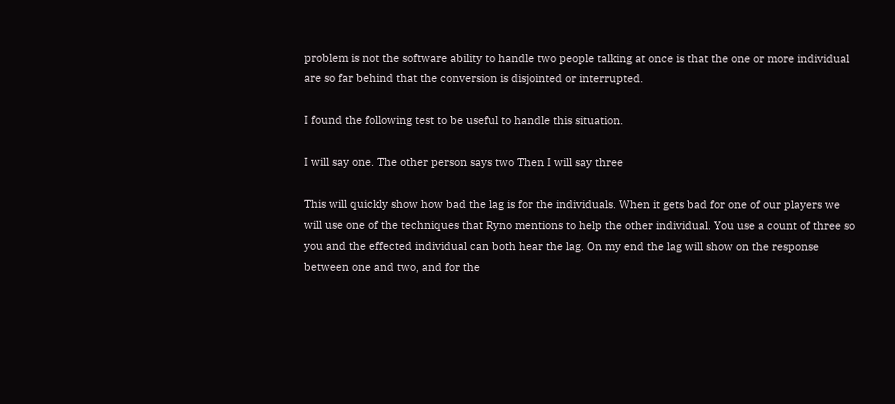problem is not the software ability to handle two people talking at once is that the one or more individual are so far behind that the conversion is disjointed or interrupted.

I found the following test to be useful to handle this situation.

I will say one. The other person says two Then I will say three

This will quickly show how bad the lag is for the individuals. When it gets bad for one of our players we will use one of the techniques that Ryno mentions to help the other individual. You use a count of three so you and the effected individual can both hear the lag. On my end the lag will show on the response between one and two, and for the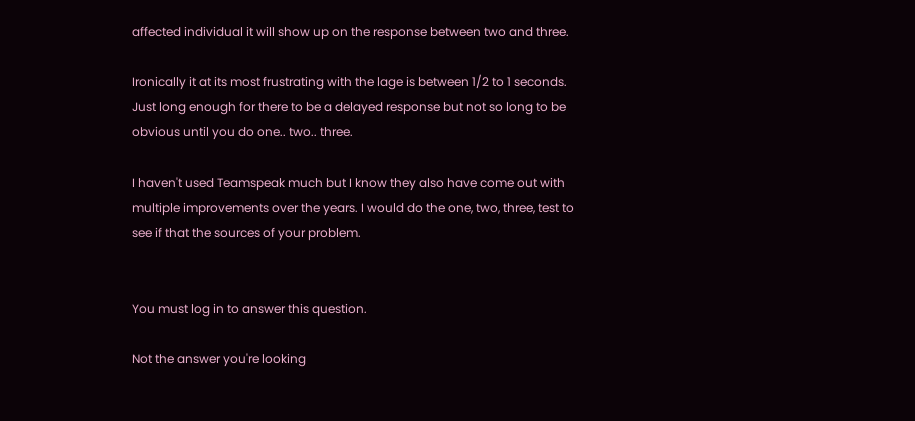affected individual it will show up on the response between two and three.

Ironically it at its most frustrating with the lage is between 1/2 to 1 seconds. Just long enough for there to be a delayed response but not so long to be obvious until you do one.. two.. three.

I haven't used Teamspeak much but I know they also have come out with multiple improvements over the years. I would do the one, two, three, test to see if that the sources of your problem.


You must log in to answer this question.

Not the answer you're looking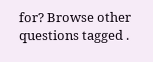for? Browse other questions tagged .